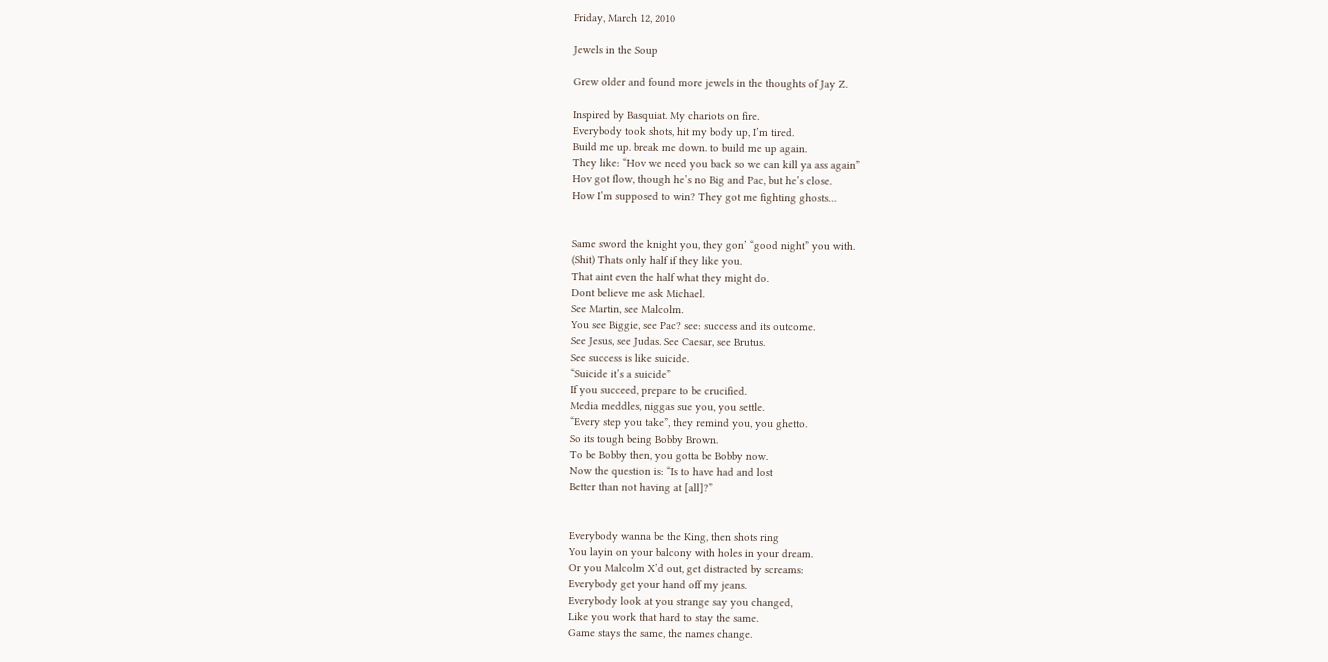Friday, March 12, 2010

Jewels in the Soup

Grew older and found more jewels in the thoughts of Jay Z.

Inspired by Basquiat. My chariots on fire.
Everybody took shots, hit my body up, I’m tired.
Build me up. break me down. to build me up again.
They like: “Hov we need you back so we can kill ya ass again”
Hov got flow, though he’s no Big and Pac, but he’s close.
How I’m supposed to win? They got me fighting ghosts…


Same sword the knight you, they gon’ “good night” you with.
(Shit) Thats only half if they like you.
That aint even the half what they might do.
Dont believe me ask Michael.
See Martin, see Malcolm.
You see Biggie, see Pac? see: success and its outcome.
See Jesus, see Judas. See Caesar, see Brutus.
See success is like suicide.
“Suicide it’s a suicide”
If you succeed, prepare to be crucified.
Media meddles, niggas sue you, you settle.
“Every step you take”, they remind you, you ghetto.
So its tough being Bobby Brown.
To be Bobby then, you gotta be Bobby now.
Now the question is: “Is to have had and lost
Better than not having at [all]?”


Everybody wanna be the King, then shots ring
You layin on your balcony with holes in your dream.
Or you Malcolm X’d out, get distracted by screams:
Everybody get your hand off my jeans.
Everybody look at you strange say you changed,
Like you work that hard to stay the same.
Game stays the same, the names change.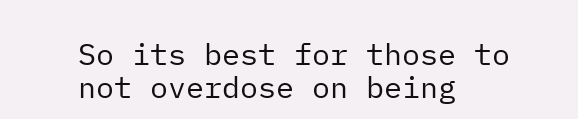So its best for those to not overdose on being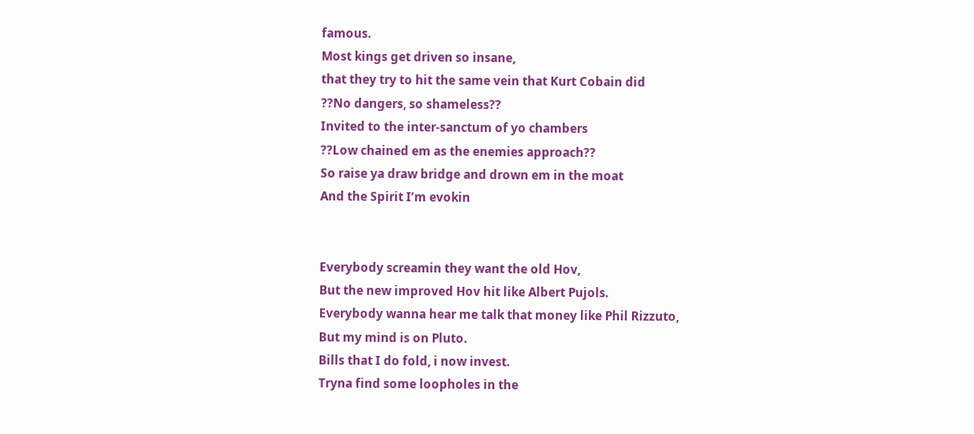famous.
Most kings get driven so insane,
that they try to hit the same vein that Kurt Cobain did
??No dangers, so shameless??
Invited to the inter-sanctum of yo chambers
??Low chained em as the enemies approach??
So raise ya draw bridge and drown em in the moat
And the Spirit I’m evokin


Everybody screamin they want the old Hov,
But the new improved Hov hit like Albert Pujols.
Everybody wanna hear me talk that money like Phil Rizzuto,
But my mind is on Pluto.
Bills that I do fold, i now invest.
Tryna find some loopholes in the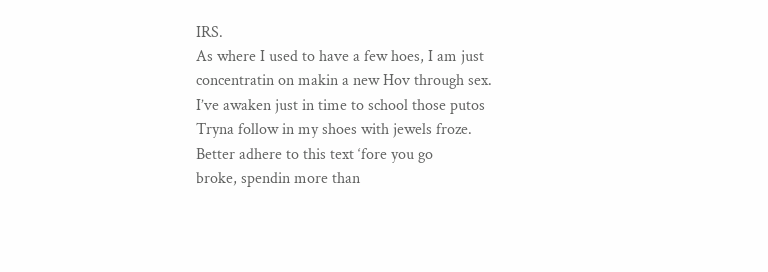IRS.
As where I used to have a few hoes, I am just
concentratin on makin a new Hov through sex.
I’ve awaken just in time to school those putos
Tryna follow in my shoes with jewels froze.
Better adhere to this text ‘fore you go
broke, spendin more than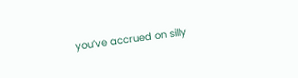you’ve accrued on silly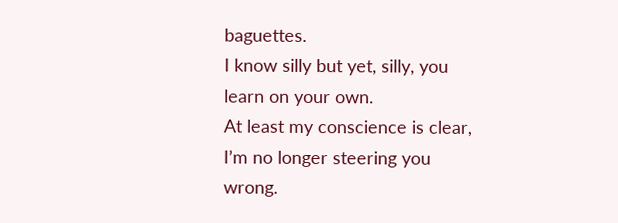baguettes.
I know silly but yet, silly, you learn on your own.
At least my conscience is clear, I’m no longer steering you wrong.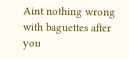Aint nothing wrong with baguettes after you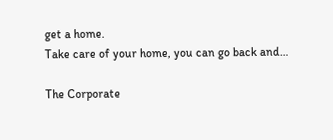get a home.
Take care of your home, you can go back and…

The Corporate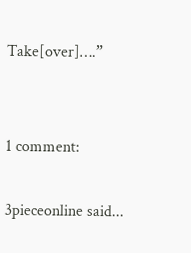Take[over]….”


1 comment:

3pieceonline said...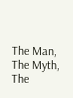The Man, The Myth, The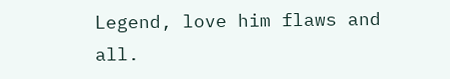Legend, love him flaws and all.